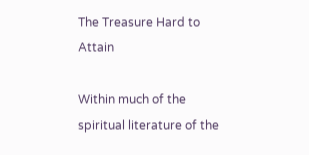The Treasure Hard to Attain

Within much of the spiritual literature of the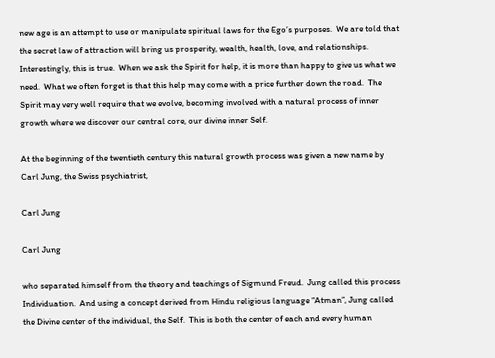new age is an attempt to use or manipulate spiritual laws for the Ego’s purposes.  We are told that the secret law of attraction will bring us prosperity, wealth, health, love, and relationships.  Interestingly, this is true.  When we ask the Spirit for help, it is more than happy to give us what we need.  What we often forget is that this help may come with a price further down the road.  The Spirit may very well require that we evolve, becoming involved with a natural process of inner growth where we discover our central core, our divine inner Self.

At the beginning of the twentieth century this natural growth process was given a new name by Carl Jung, the Swiss psychiatrist,

Carl Jung

Carl Jung

who separated himself from the theory and teachings of Sigmund Freud.  Jung called this process Individuation.  And using a concept derived from Hindu religious language “Atman”, Jung called the Divine center of the individual, the Self.  This is both the center of each and every human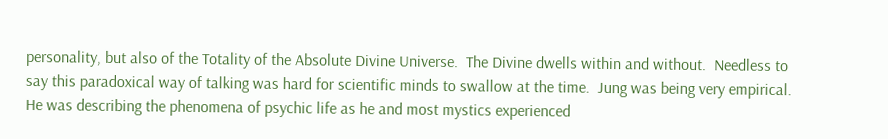personality, but also of the Totality of the Absolute Divine Universe.  The Divine dwells within and without.  Needless to say this paradoxical way of talking was hard for scientific minds to swallow at the time.  Jung was being very empirical.  He was describing the phenomena of psychic life as he and most mystics experienced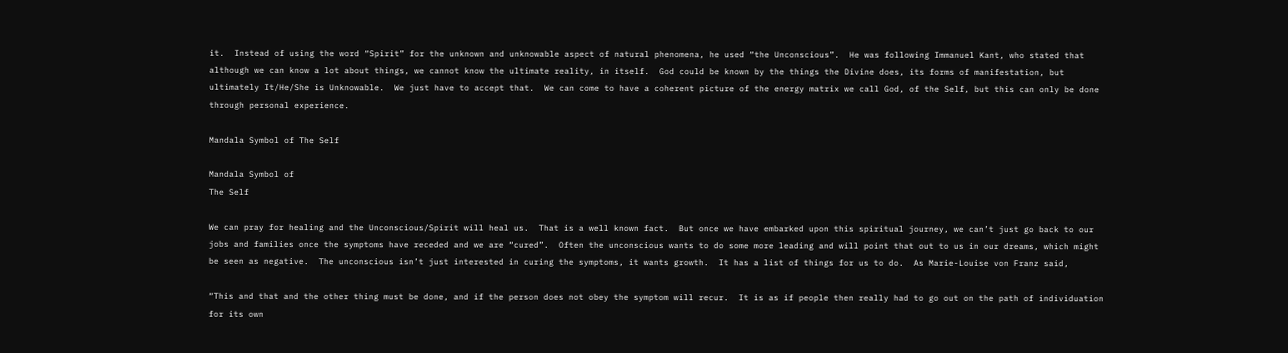it.  Instead of using the word “Spirit” for the unknown and unknowable aspect of natural phenomena, he used “the Unconscious”.  He was following Immanuel Kant, who stated that although we can know a lot about things, we cannot know the ultimate reality, in itself.  God could be known by the things the Divine does, its forms of manifestation, but ultimately It/He/She is Unknowable.  We just have to accept that.  We can come to have a coherent picture of the energy matrix we call God, of the Self, but this can only be done through personal experience.

Mandala Symbol of The Self

Mandala Symbol of
The Self

We can pray for healing and the Unconscious/Spirit will heal us.  That is a well known fact.  But once we have embarked upon this spiritual journey, we can’t just go back to our jobs and families once the symptoms have receded and we are “cured”.  Often the unconscious wants to do some more leading and will point that out to us in our dreams, which might be seen as negative.  The unconscious isn’t just interested in curing the symptoms, it wants growth.  It has a list of things for us to do.  As Marie-Louise von Franz said,

“This and that and the other thing must be done, and if the person does not obey the symptom will recur.  It is as if people then really had to go out on the path of individuation for its own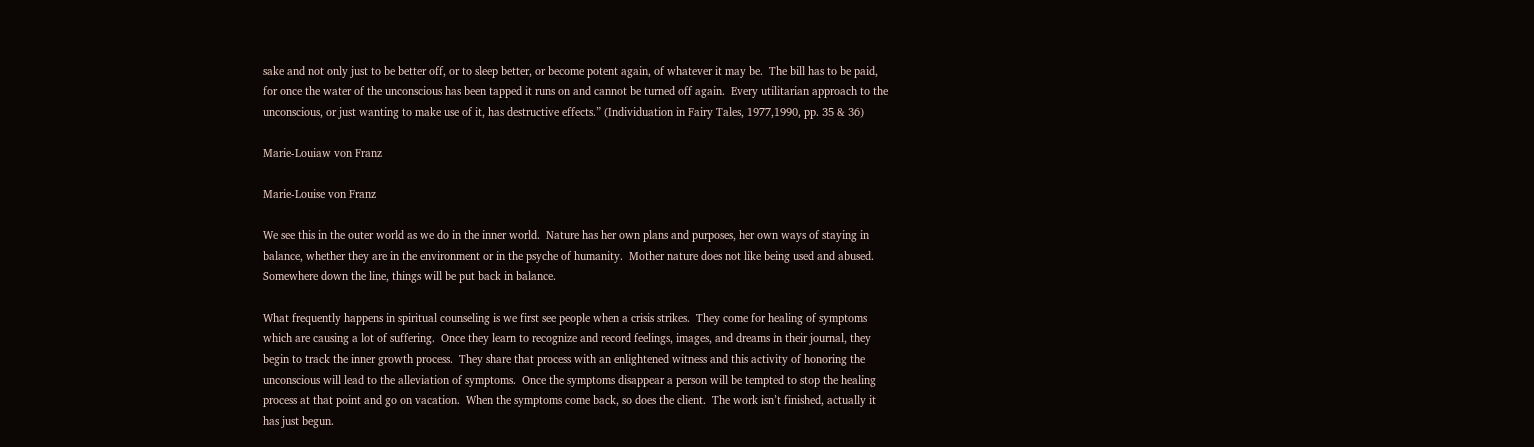sake and not only just to be better off, or to sleep better, or become potent again, of whatever it may be.  The bill has to be paid, for once the water of the unconscious has been tapped it runs on and cannot be turned off again.  Every utilitarian approach to the unconscious, or just wanting to make use of it, has destructive effects.” (Individuation in Fairy Tales, 1977,1990, pp. 35 & 36)

Marie-Louiaw von Franz

Marie-Louise von Franz

We see this in the outer world as we do in the inner world.  Nature has her own plans and purposes, her own ways of staying in balance, whether they are in the environment or in the psyche of humanity.  Mother nature does not like being used and abused.  Somewhere down the line, things will be put back in balance.

What frequently happens in spiritual counseling is we first see people when a crisis strikes.  They come for healing of symptoms which are causing a lot of suffering.  Once they learn to recognize and record feelings, images, and dreams in their journal, they begin to track the inner growth process.  They share that process with an enlightened witness and this activity of honoring the unconscious will lead to the alleviation of symptoms.  Once the symptoms disappear a person will be tempted to stop the healing process at that point and go on vacation.  When the symptoms come back, so does the client.  The work isn’t finished, actually it has just begun.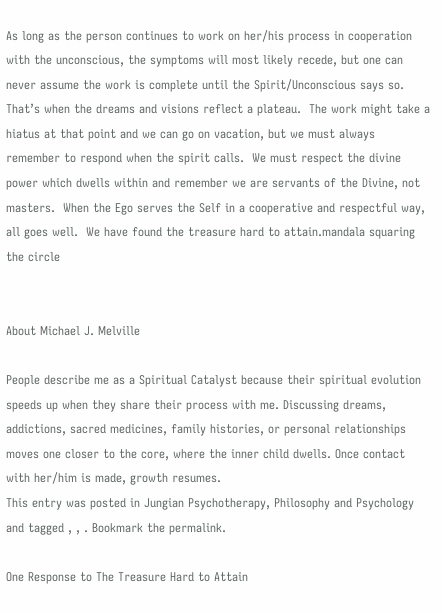As long as the person continues to work on her/his process in cooperation with the unconscious, the symptoms will most likely recede, but one can never assume the work is complete until the Spirit/Unconscious says so.  That’s when the dreams and visions reflect a plateau.  The work might take a hiatus at that point and we can go on vacation, but we must always remember to respond when the spirit calls.  We must respect the divine power which dwells within and remember we are servants of the Divine, not masters.  When the Ego serves the Self in a cooperative and respectful way, all goes well.  We have found the treasure hard to attain.mandala squaring the circle


About Michael J. Melville

People describe me as a Spiritual Catalyst because their spiritual evolution speeds up when they share their process with me. Discussing dreams, addictions, sacred medicines, family histories, or personal relationships moves one closer to the core, where the inner child dwells. Once contact with her/him is made, growth resumes.
This entry was posted in Jungian Psychotherapy, Philosophy and Psychology and tagged , , . Bookmark the permalink.

One Response to The Treasure Hard to Attain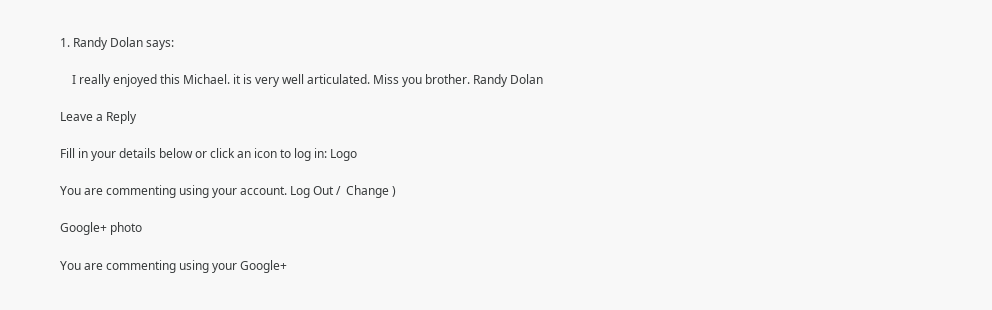1. Randy Dolan says:

    I really enjoyed this Michael. it is very well articulated. Miss you brother. Randy Dolan

Leave a Reply

Fill in your details below or click an icon to log in: Logo

You are commenting using your account. Log Out /  Change )

Google+ photo

You are commenting using your Google+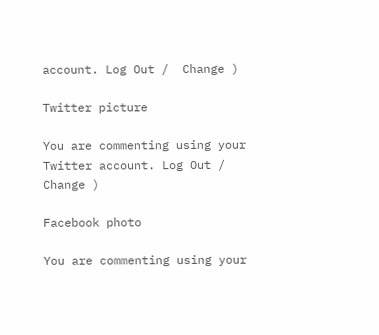account. Log Out /  Change )

Twitter picture

You are commenting using your Twitter account. Log Out /  Change )

Facebook photo

You are commenting using your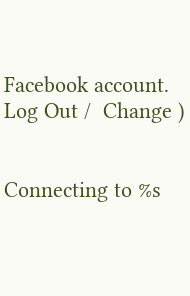Facebook account. Log Out /  Change )


Connecting to %s